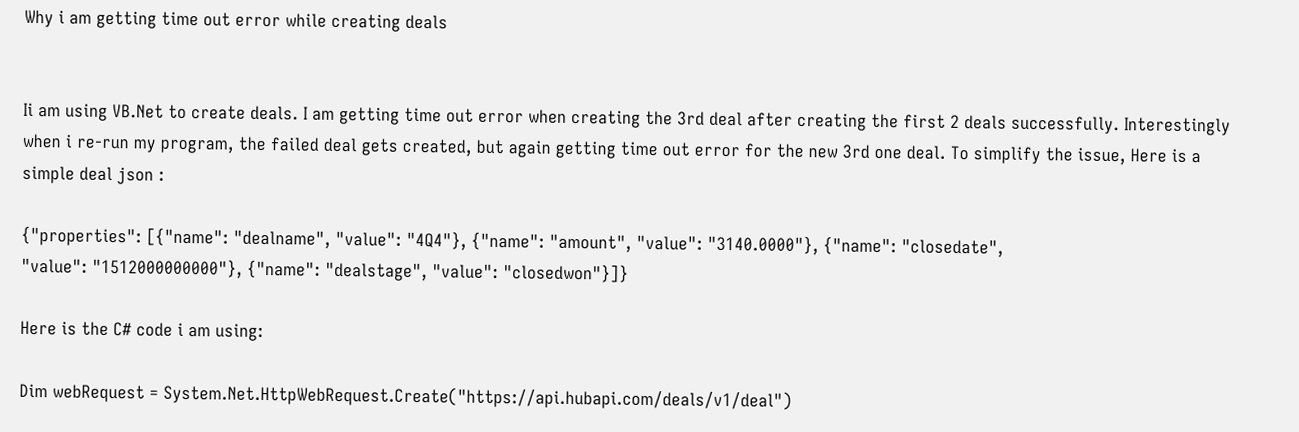Why i am getting time out error while creating deals


Ii am using VB.Net to create deals. I am getting time out error when creating the 3rd deal after creating the first 2 deals successfully. Interestingly when i re-run my program, the failed deal gets created, but again getting time out error for the new 3rd one deal. To simplify the issue, Here is a simple deal json :

{"properties": [{"name": "dealname", "value": "4Q4"}, {"name": "amount", "value": "3140.0000"}, {"name": "closedate",
"value": "1512000000000"}, {"name": "dealstage", "value": "closedwon"}]}

Here is the C# code i am using:

Dim webRequest = System.Net.HttpWebRequest.Create("https://api.hubapi.com/deals/v1/deal")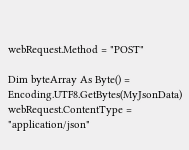webRequest.Method = "POST"

Dim byteArray As Byte() = Encoding.UTF8.GetBytes(MyJsonData)
webRequest.ContentType = "application/json"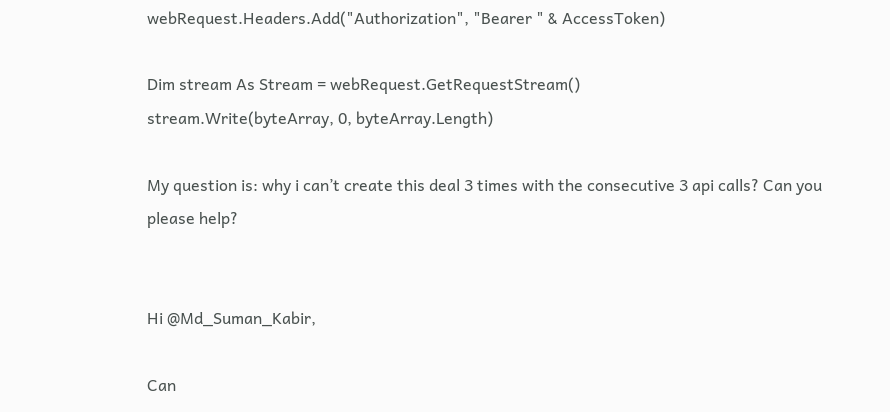webRequest.Headers.Add("Authorization", "Bearer " & AccessToken)

Dim stream As Stream = webRequest.GetRequestStream()
stream.Write(byteArray, 0, byteArray.Length)

My question is: why i can’t create this deal 3 times with the consecutive 3 api calls? Can you please help?


Hi @Md_Suman_Kabir,

Can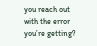you reach out with the error you’re getting?